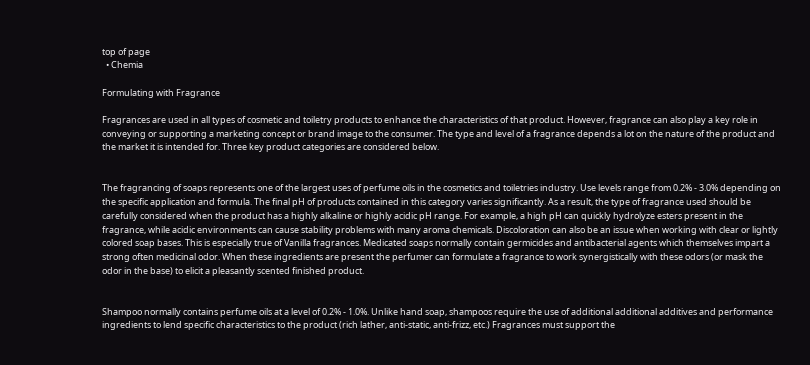top of page
  • Chemia

Formulating with Fragrance

Fragrances are used in all types of cosmetic and toiletry products to enhance the characteristics of that product. However, fragrance can also play a key role in conveying or supporting a marketing concept or brand image to the consumer. The type and level of a fragrance depends a lot on the nature of the product and the market it is intended for. Three key product categories are considered below.


The fragrancing of soaps represents one of the largest uses of perfume oils in the cosmetics and toiletries industry. Use levels range from 0.2% - 3.0% depending on the specific application and formula. The final pH of products contained in this category varies significantly. As a result, the type of fragrance used should be carefully considered when the product has a highly alkaline or highly acidic pH range. For example, a high pH can quickly hydrolyze esters present in the fragrance, while acidic environments can cause stability problems with many aroma chemicals. Discoloration can also be an issue when working with clear or lightly colored soap bases. This is especially true of Vanilla fragrances. Medicated soaps normally contain germicides and antibacterial agents which themselves impart a strong often medicinal odor. When these ingredients are present the perfumer can formulate a fragrance to work synergistically with these odors (or mask the odor in the base) to elicit a pleasantly scented finished product.


Shampoo normally contains perfume oils at a level of 0.2% - 1.0%. Unlike hand soap, shampoos require the use of additional additional additives and performance ingredients to lend specific characteristics to the product (rich lather, anti-static, anti-frizz, etc.) Fragrances must support the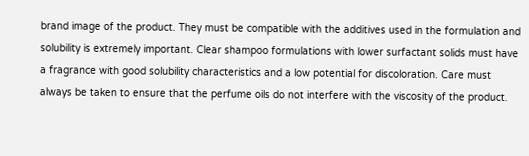brand image of the product. They must be compatible with the additives used in the formulation and solubility is extremely important. Clear shampoo formulations with lower surfactant solids must have a fragrance with good solubility characteristics and a low potential for discoloration. Care must always be taken to ensure that the perfume oils do not interfere with the viscosity of the product.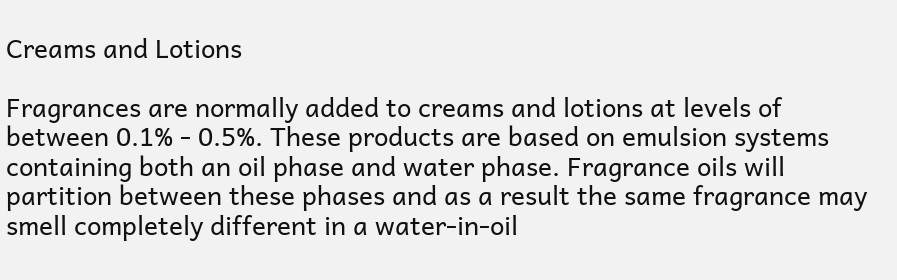Creams and Lotions

Fragrances are normally added to creams and lotions at levels of between 0.1% - 0.5%. These products are based on emulsion systems containing both an oil phase and water phase. Fragrance oils will partition between these phases and as a result the same fragrance may smell completely different in a water-in-oil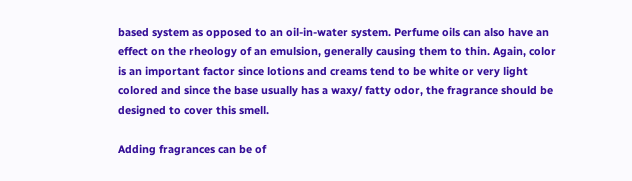based system as opposed to an oil-in-water system. Perfume oils can also have an effect on the rheology of an emulsion, generally causing them to thin. Again, color is an important factor since lotions and creams tend to be white or very light colored and since the base usually has a waxy/ fatty odor, the fragrance should be designed to cover this smell.

Adding fragrances can be of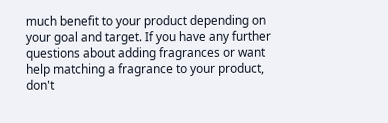much benefit to your product depending on your goal and target. If you have any further questions about adding fragrances or want help matching a fragrance to your product, don't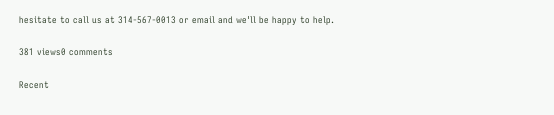hesitate to call us at 314-567-0013 or email and we'll be happy to help.

381 views0 comments

Recent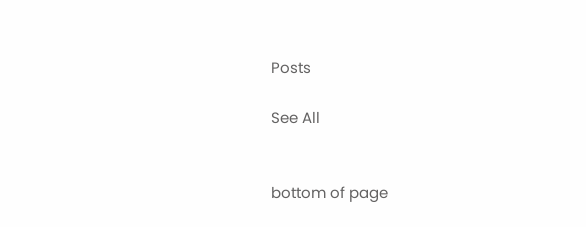Posts

See All


bottom of page